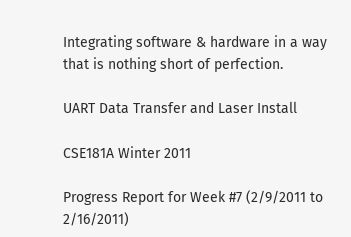Integrating software & hardware in a way that is nothing short of perfection.

UART Data Transfer and Laser Install

CSE181A Winter 2011

Progress Report for Week #7 (2/9/2011 to 2/16/2011)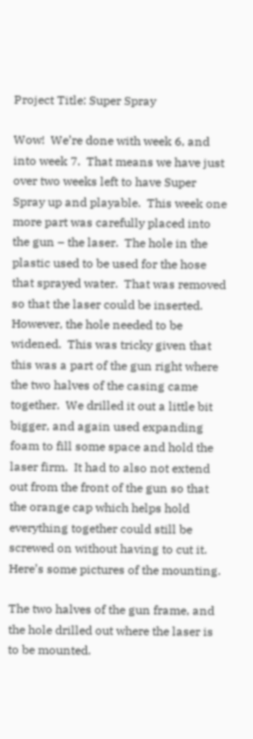Project Title: Super Spray

Wow!  We’re done with week 6, and into week 7.  That means we have just over two weeks left to have Super Spray up and playable.  This week one more part was carefully placed into the gun – the laser.  The hole in the plastic used to be used for the hose that sprayed water.  That was removed so that the laser could be inserted.  However, the hole needed to be widened.  This was tricky given that this was a part of the gun right where the two halves of the casing came together.  We drilled it out a little bit bigger, and again used expanding foam to fill some space and hold the laser firm.  It had to also not extend out from the front of the gun so that the orange cap which helps hold everything together could still be screwed on without having to cut it.  Here’s some pictures of the mounting.

The two halves of the gun frame, and the hole drilled out where the laser is to be mounted.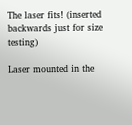The laser fits! (inserted backwards just for size testing)

Laser mounted in the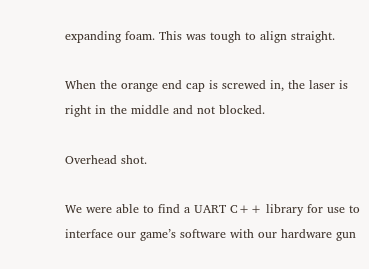expanding foam. This was tough to align straight.

When the orange end cap is screwed in, the laser is right in the middle and not blocked.

Overhead shot.

We were able to find a UART C++ library for use to interface our game’s software with our hardware gun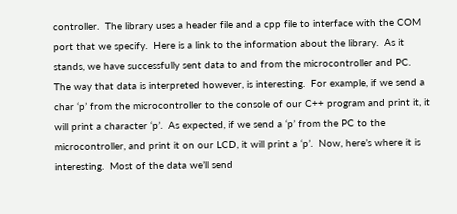controller.  The library uses a header file and a cpp file to interface with the COM port that we specify.  Here is a link to the information about the library.  As it stands, we have successfully sent data to and from the microcontroller and PC.  The way that data is interpreted however, is interesting.  For example, if we send a char ‘p’ from the microcontroller to the console of our C++ program and print it, it will print a character ‘p’.  As expected, if we send a ‘p’ from the PC to the microcontroller, and print it on our LCD, it will print a ‘p’.  Now, here’s where it is interesting.  Most of the data we’ll send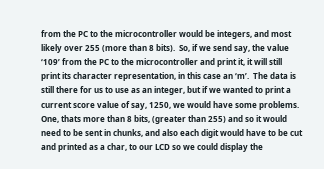from the PC to the microcontroller would be integers, and most likely over 255 (more than 8 bits).  So, if we send say, the value ‘109’ from the PC to the microcontroller and print it, it will still print its character representation, in this case an ‘m’.  The data is still there for us to use as an integer, but if we wanted to print a current score value of say, 1250, we would have some problems.  One, thats more than 8 bits, (greater than 255) and so it would need to be sent in chunks, and also each digit would have to be cut and printed as a char, to our LCD so we could display the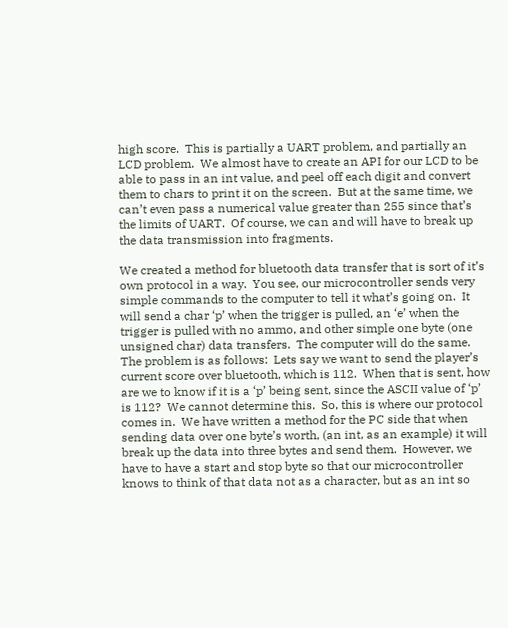high score.  This is partially a UART problem, and partially an LCD problem.  We almost have to create an API for our LCD to be able to pass in an int value, and peel off each digit and convert them to chars to print it on the screen.  But at the same time, we can’t even pass a numerical value greater than 255 since that’s the limits of UART.  Of course, we can and will have to break up the data transmission into fragments.

We created a method for bluetooth data transfer that is sort of it’s own protocol in a way.  You see, our microcontroller sends very simple commands to the computer to tell it what’s going on.  It will send a char ‘p’ when the trigger is pulled, an ‘e’ when the trigger is pulled with no ammo, and other simple one byte (one unsigned char) data transfers.  The computer will do the same.  The problem is as follows:  Lets say we want to send the player’s current score over bluetooth, which is 112.  When that is sent, how are we to know if it is a ‘p’ being sent, since the ASCII value of ‘p’ is 112?  We cannot determine this.  So, this is where our protocol comes in.  We have written a method for the PC side that when sending data over one byte’s worth, (an int, as an example) it will break up the data into three bytes and send them.  However, we have to have a start and stop byte so that our microcontroller knows to think of that data not as a character, but as an int so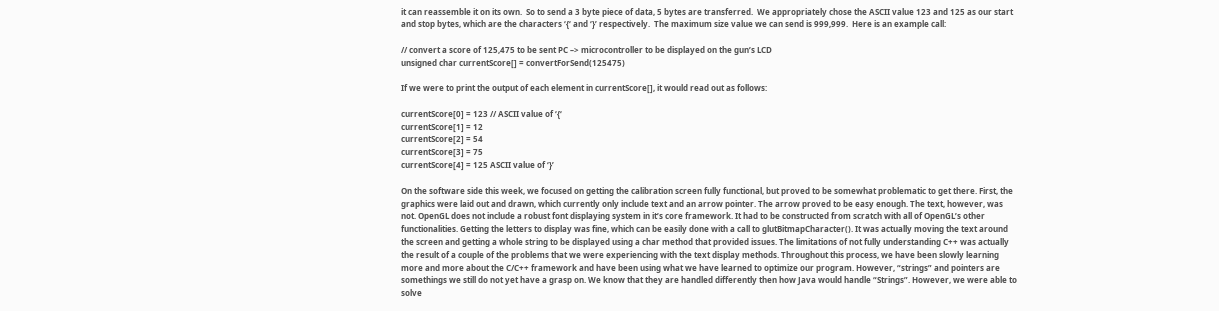it can reassemble it on its own.  So to send a 3 byte piece of data, 5 bytes are transferred.  We appropriately chose the ASCII value 123 and 125 as our start and stop bytes, which are the characters ‘{‘ and ‘}’ respectively.  The maximum size value we can send is 999,999.  Here is an example call:

// convert a score of 125,475 to be sent PC –> microcontroller to be displayed on the gun’s LCD
unsigned char currentScore[] = convertForSend(125475)

If we were to print the output of each element in currentScore[], it would read out as follows:

currentScore[0] = 123 // ASCII value of ‘{‘
currentScore[1] = 12
currentScore[2] = 54
currentScore[3] = 75
currentScore[4] = 125 ASCII value of ‘}’

On the software side this week, we focused on getting the calibration screen fully functional, but proved to be somewhat problematic to get there. First, the graphics were laid out and drawn, which currently only include text and an arrow pointer. The arrow proved to be easy enough. The text, however, was not. OpenGL does not include a robust font displaying system in it’s core framework. It had to be constructed from scratch with all of OpenGL’s other functionalities. Getting the letters to display was fine, which can be easily done with a call to glutBitmapCharacter(). It was actually moving the text around the screen and getting a whole string to be displayed using a char method that provided issues. The limitations of not fully understanding C++ was actually the result of a couple of the problems that we were experiencing with the text display methods. Throughout this process, we have been slowly learning more and more about the C/C++ framework and have been using what we have learned to optimize our program. However, “strings” and pointers are somethings we still do not yet have a grasp on. We know that they are handled differently then how Java would handle “Strings”. However, we were able to solve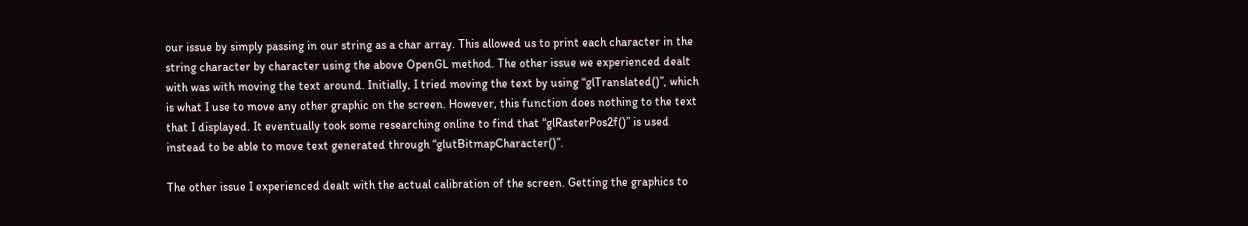our issue by simply passing in our string as a char array. This allowed us to print each character in the string character by character using the above OpenGL method. The other issue we experienced dealt with was with moving the text around. Initially, I tried moving the text by using “glTranslated()”, which is what I use to move any other graphic on the screen. However, this function does nothing to the text that I displayed. It eventually took some researching online to find that “glRasterPos2f()” is used instead to be able to move text generated through “glutBitmapCharacter()”.

The other issue I experienced dealt with the actual calibration of the screen. Getting the graphics to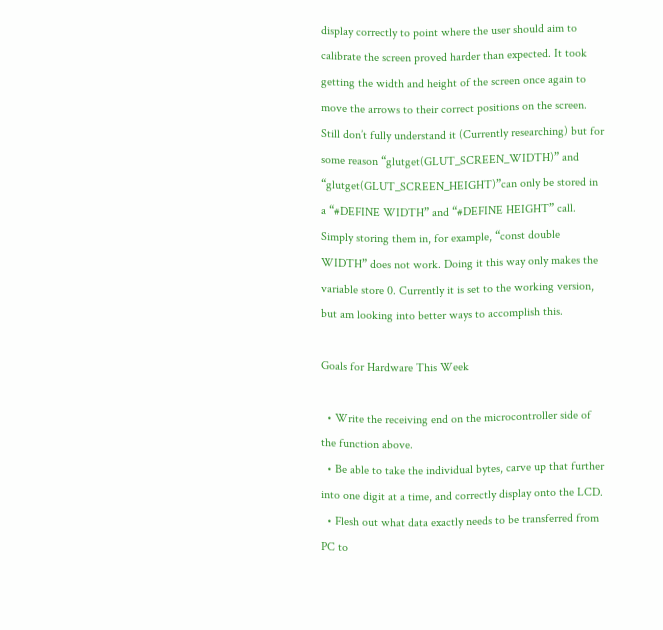display correctly to point where the user should aim to calibrate the screen proved harder than expected. It took getting the width and height of the screen once again to move the arrows to their correct positions on the screen. Still don’t fully understand it (Currently researching) but for some reason “glutget(GLUT_SCREEN_WIDTH)” and “glutget(GLUT_SCREEN_HEIGHT)”can only be stored in a “#DEFINE WIDTH” and “#DEFINE HEIGHT” call. Simply storing them in, for example, “const double WIDTH” does not work. Doing it this way only makes the variable store 0. Currently it is set to the working version, but am looking into better ways to accomplish this.

Goals for Hardware This Week

  • Write the receiving end on the microcontroller side of the function above.
  • Be able to take the individual bytes, carve up that further into one digit at a time, and correctly display onto the LCD.
  • Flesh out what data exactly needs to be transferred from PC to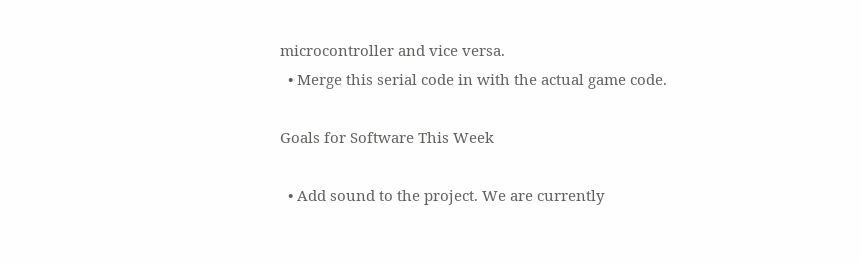microcontroller and vice versa.
  • Merge this serial code in with the actual game code.

Goals for Software This Week

  • Add sound to the project. We are currently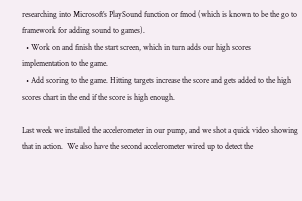researching into Microsoft’s PlaySound function or fmod (which is known to be the go to framework for adding sound to games).
  • Work on and finish the start screen, which in turn adds our high scores implementation to the game.
  • Add scoring to the game. Hitting targets increase the score and gets added to the high scores chart in the end if the score is high enough.

Last week we installed the accelerometer in our pump, and we shot a quick video showing that in action.  We also have the second accelerometer wired up to detect the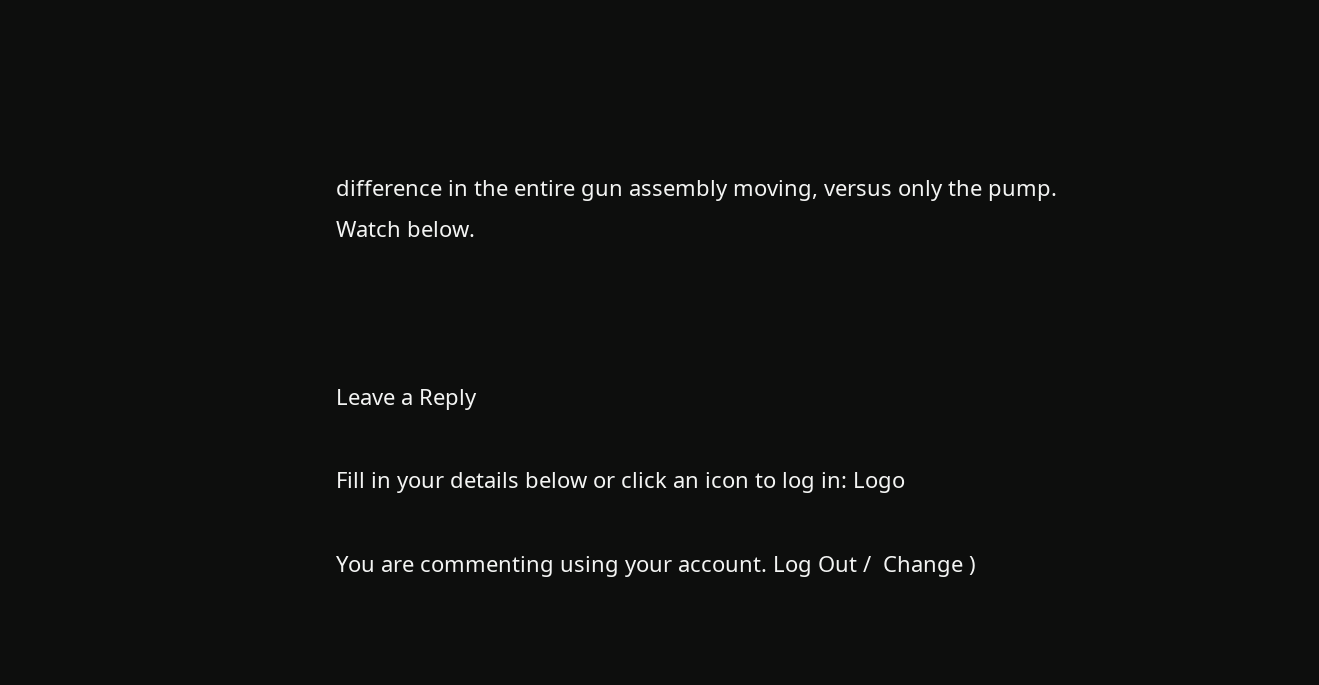difference in the entire gun assembly moving, versus only the pump.  Watch below.



Leave a Reply

Fill in your details below or click an icon to log in: Logo

You are commenting using your account. Log Out /  Change )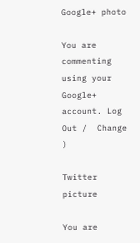Google+ photo

You are commenting using your Google+ account. Log Out /  Change )

Twitter picture

You are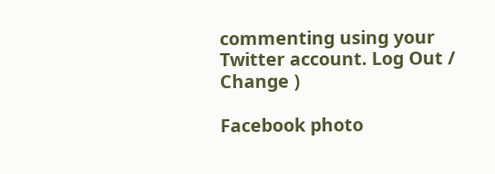commenting using your Twitter account. Log Out /  Change )

Facebook photo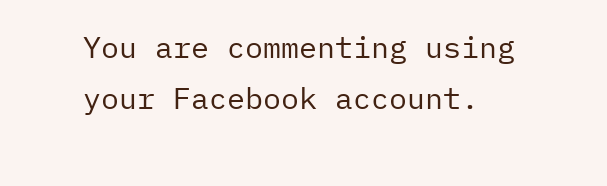You are commenting using your Facebook account.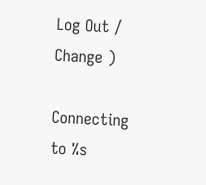Log Out /  Change )

Connecting to %s